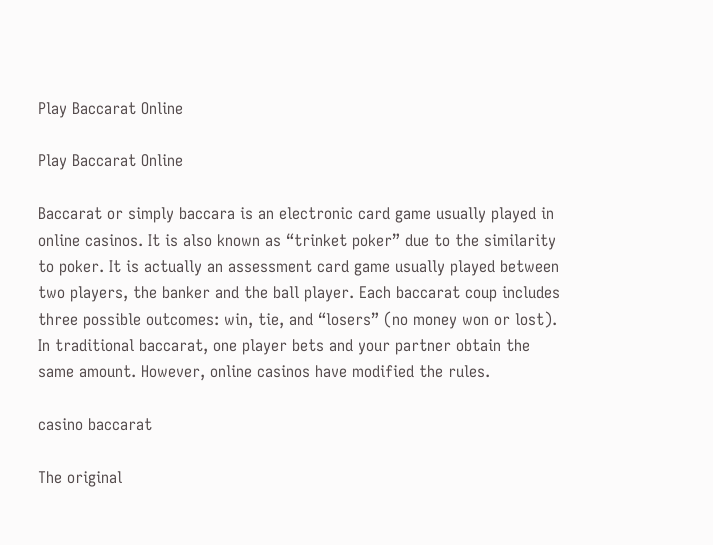Play Baccarat Online

Play Baccarat Online

Baccarat or simply baccara is an electronic card game usually played in online casinos. It is also known as “trinket poker” due to the similarity to poker. It is actually an assessment card game usually played between two players, the banker and the ball player. Each baccarat coup includes three possible outcomes: win, tie, and “losers” (no money won or lost). In traditional baccarat, one player bets and your partner obtain the same amount. However, online casinos have modified the rules.

casino baccarat

The original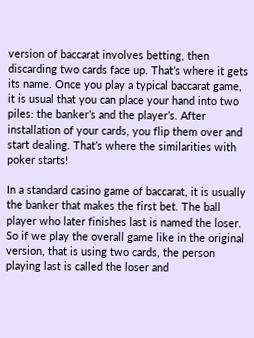version of baccarat involves betting, then discarding two cards face up. That’s where it gets its name. Once you play a typical baccarat game, it is usual that you can place your hand into two piles: the banker’s and the player’s. After installation of your cards, you flip them over and start dealing. That’s where the similarities with poker starts!

In a standard casino game of baccarat, it is usually the banker that makes the first bet. The ball player who later finishes last is named the loser. So if we play the overall game like in the original version, that is using two cards, the person playing last is called the loser and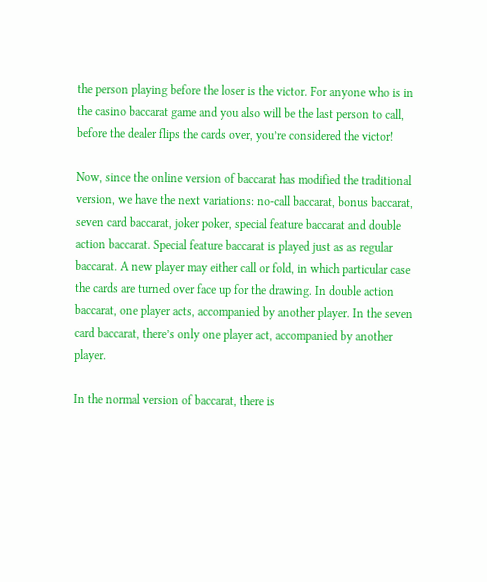the person playing before the loser is the victor. For anyone who is in the casino baccarat game and you also will be the last person to call, before the dealer flips the cards over, you’re considered the victor!

Now, since the online version of baccarat has modified the traditional version, we have the next variations: no-call baccarat, bonus baccarat, seven card baccarat, joker poker, special feature baccarat and double action baccarat. Special feature baccarat is played just as as regular baccarat. A new player may either call or fold, in which particular case the cards are turned over face up for the drawing. In double action baccarat, one player acts, accompanied by another player. In the seven card baccarat, there’s only one player act, accompanied by another player.

In the normal version of baccarat, there is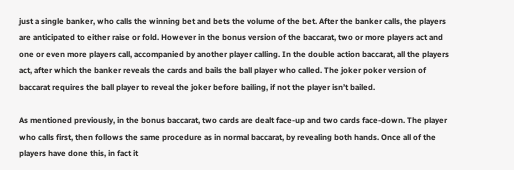just a single banker, who calls the winning bet and bets the volume of the bet. After the banker calls, the players are anticipated to either raise or fold. However in the bonus version of the baccarat, two or more players act and one or even more players call, accompanied by another player calling. In the double action baccarat, all the players act, after which the banker reveals the cards and bails the ball player who called. The joker poker version of baccarat requires the ball player to reveal the joker before bailing, if not the player isn’t bailed.

As mentioned previously, in the bonus baccarat, two cards are dealt face-up and two cards face-down. The player who calls first, then follows the same procedure as in normal baccarat, by revealing both hands. Once all of the players have done this, in fact it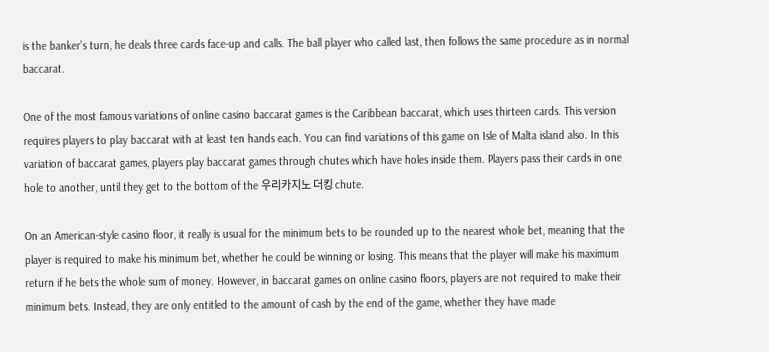is the banker’s turn, he deals three cards face-up and calls. The ball player who called last, then follows the same procedure as in normal baccarat.

One of the most famous variations of online casino baccarat games is the Caribbean baccarat, which uses thirteen cards. This version requires players to play baccarat with at least ten hands each. You can find variations of this game on Isle of Malta island also. In this variation of baccarat games, players play baccarat games through chutes which have holes inside them. Players pass their cards in one hole to another, until they get to the bottom of the 우리카지노 더킹 chute.

On an American-style casino floor, it really is usual for the minimum bets to be rounded up to the nearest whole bet, meaning that the player is required to make his minimum bet, whether he could be winning or losing. This means that the player will make his maximum return if he bets the whole sum of money. However, in baccarat games on online casino floors, players are not required to make their minimum bets. Instead, they are only entitled to the amount of cash by the end of the game, whether they have made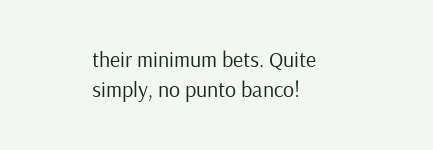their minimum bets. Quite simply, no punto banco!